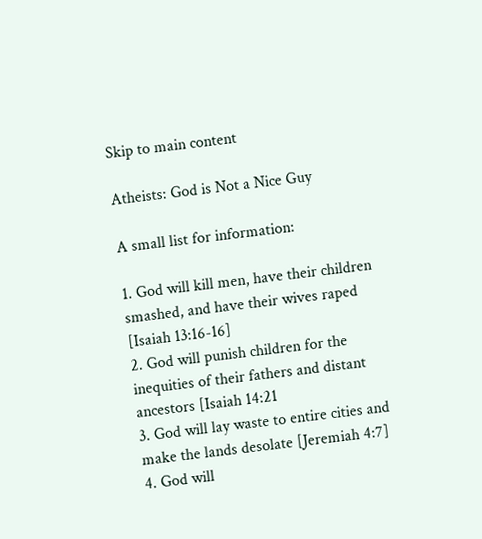Skip to main content

Atheists: God is Not a Nice Guy

A small list for information:

1. God will kill men, have their children smashed, and have their wives raped [Isaiah 13:16-16]
2. God will punish children for the inequities of their fathers and distant ancestors [Isaiah 14:21
3. God will lay waste to entire cities and make the lands desolate [Jeremiah 4:7]
4. God will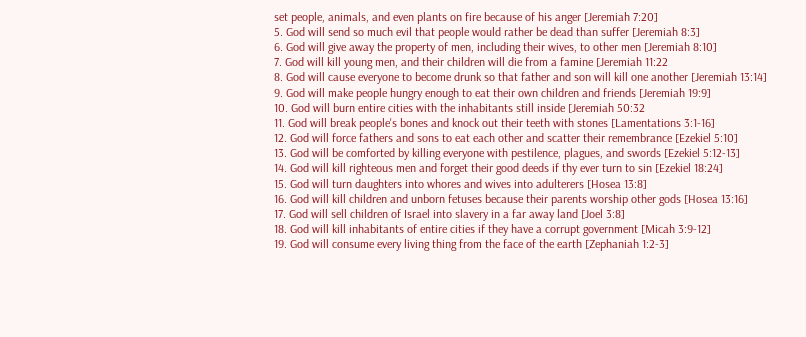set people, animals, and even plants on fire because of his anger [Jeremiah 7:20]
5. God will send so much evil that people would rather be dead than suffer [Jeremiah 8:3]
6. God will give away the property of men, including their wives, to other men [Jeremiah 8:10]
7. God will kill young men, and their children will die from a famine [Jeremiah 11:22
8. God will cause everyone to become drunk so that father and son will kill one another [Jeremiah 13:14]
9. God will make people hungry enough to eat their own children and friends [Jeremiah 19:9]
10. God will burn entire cities with the inhabitants still inside [Jeremiah 50:32
11. God will break people's bones and knock out their teeth with stones [Lamentations 3:1-16]
12. God will force fathers and sons to eat each other and scatter their remembrance [Ezekiel 5:10]
13. God will be comforted by killing everyone with pestilence, plagues, and swords [Ezekiel 5:12-13]
14. God will kill righteous men and forget their good deeds if thy ever turn to sin [Ezekiel 18:24]
15. God will turn daughters into whores and wives into adulterers [Hosea 13:8]
16. God will kill children and unborn fetuses because their parents worship other gods [Hosea 13:16]
17. God will sell children of Israel into slavery in a far away land [Joel 3:8]
18. God will kill inhabitants of entire cities if they have a corrupt government [Micah 3:9-12]
19. God will consume every living thing from the face of the earth [Zephaniah 1:2-3]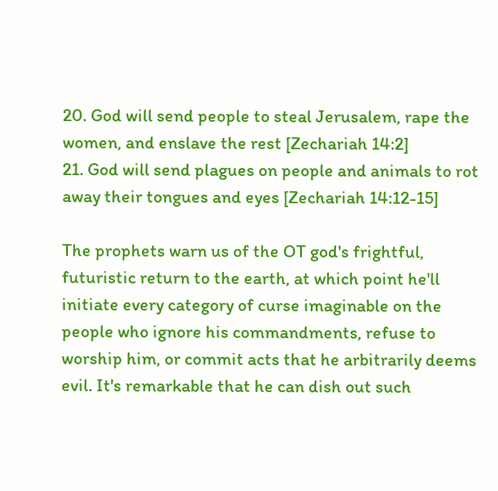20. God will send people to steal Jerusalem, rape the women, and enslave the rest [Zechariah 14:2]
21. God will send plagues on people and animals to rot away their tongues and eyes [Zechariah 14:12-15]

The prophets warn us of the OT god's frightful, futuristic return to the earth, at which point he'll initiate every category of curse imaginable on the people who ignore his commandments, refuse to worship him, or commit acts that he arbitrarily deems evil. It's remarkable that he can dish out such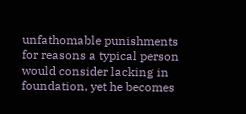unfathomable punishments for reasons a typical person would consider lacking in foundation, yet he becomes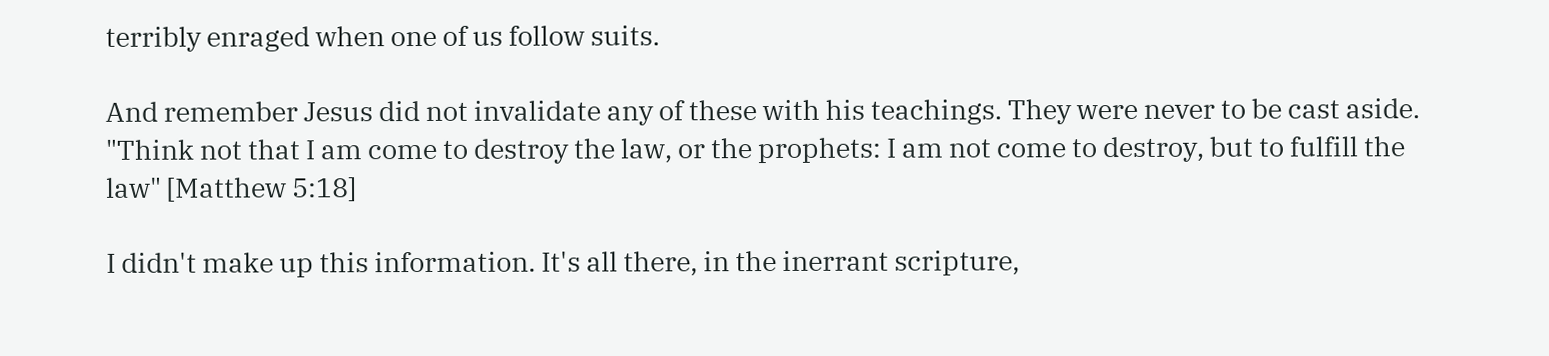terribly enraged when one of us follow suits.

And remember Jesus did not invalidate any of these with his teachings. They were never to be cast aside. "Think not that I am come to destroy the law, or the prophets: I am not come to destroy, but to fulfill the law" [Matthew 5:18]

I didn't make up this information. It's all there, in the inerrant scripture,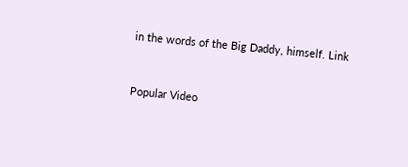in the words of the Big Daddy, himself. Link


Popular Video